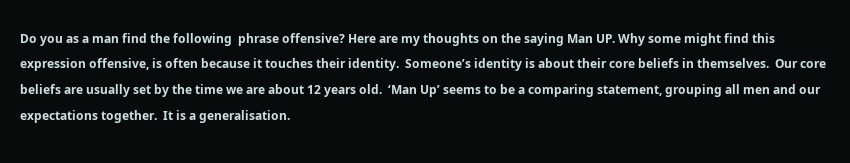Do you as a man find the following  phrase offensive? Here are my thoughts on the saying Man UP. Why some might find this expression offensive, is often because it touches their identity.  Someone’s identity is about their core beliefs in themselves.  Our core beliefs are usually set by the time we are about 12 years old.  ‘Man Up’ seems to be a comparing statement, grouping all men and our expectations together.  It is a generalisation.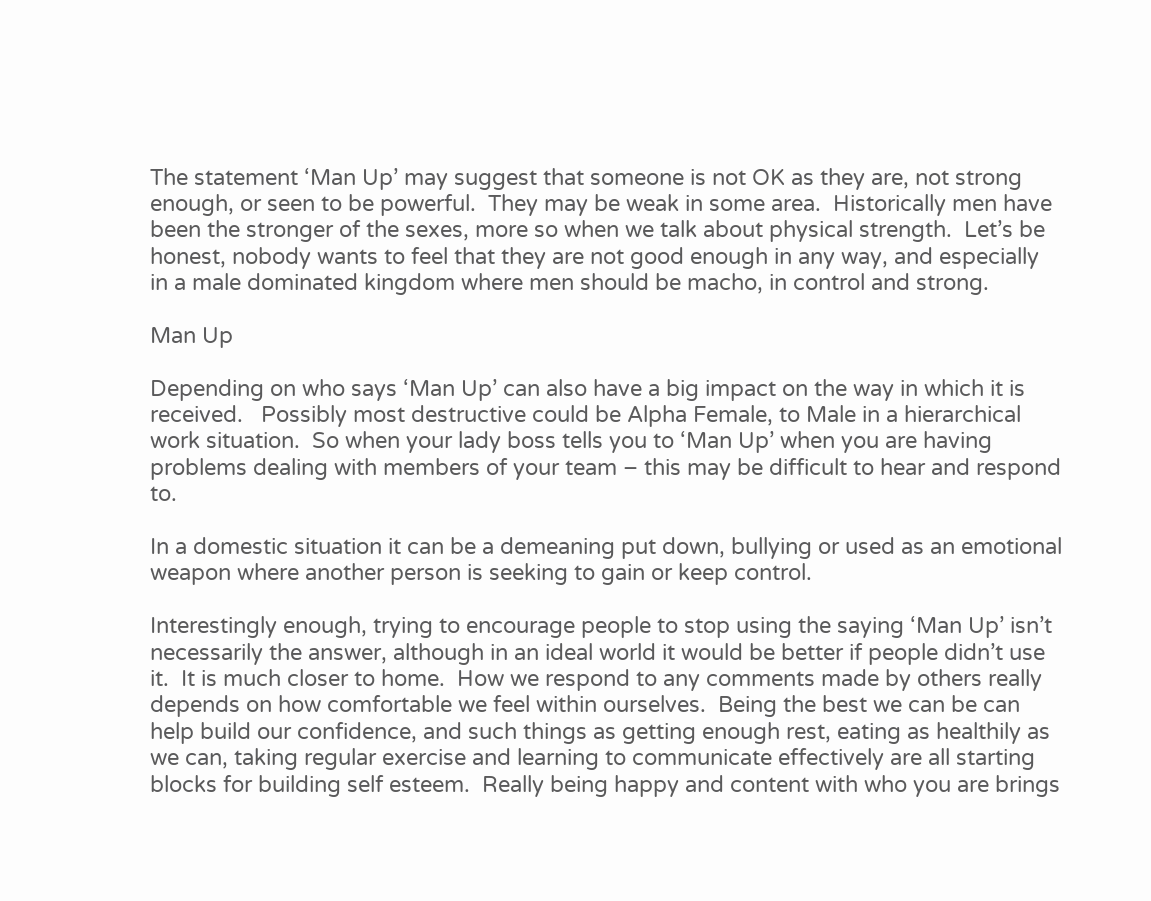The statement ‘Man Up’ may suggest that someone is not OK as they are, not strong enough, or seen to be powerful.  They may be weak in some area.  Historically men have been the stronger of the sexes, more so when we talk about physical strength.  Let’s be honest, nobody wants to feel that they are not good enough in any way, and especially in a male dominated kingdom where men should be macho, in control and strong.

Man Up

Depending on who says ‘Man Up’ can also have a big impact on the way in which it is received.   Possibly most destructive could be Alpha Female, to Male in a hierarchical work situation.  So when your lady boss tells you to ‘Man Up’ when you are having problems dealing with members of your team – this may be difficult to hear and respond to.

In a domestic situation it can be a demeaning put down, bullying or used as an emotional weapon where another person is seeking to gain or keep control.

Interestingly enough, trying to encourage people to stop using the saying ‘Man Up’ isn’t necessarily the answer, although in an ideal world it would be better if people didn’t use it.  It is much closer to home.  How we respond to any comments made by others really depends on how comfortable we feel within ourselves.  Being the best we can be can help build our confidence, and such things as getting enough rest, eating as healthily as we can, taking regular exercise and learning to communicate effectively are all starting blocks for building self esteem.  Really being happy and content with who you are brings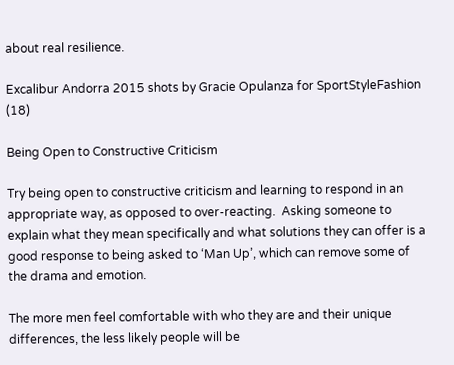about real resilience.

Excalibur Andorra 2015 shots by Gracie Opulanza for SportStyleFashion (18)

Being Open to Constructive Criticism

Try being open to constructive criticism and learning to respond in an appropriate way, as opposed to over-reacting.  Asking someone to explain what they mean specifically and what solutions they can offer is a good response to being asked to ‘Man Up’, which can remove some of the drama and emotion.

The more men feel comfortable with who they are and their unique differences, the less likely people will be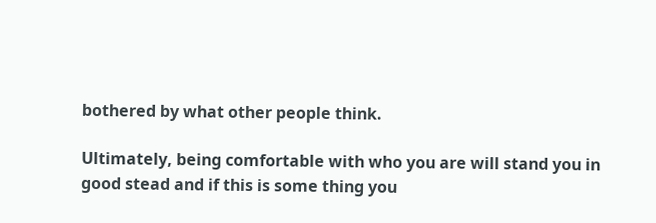bothered by what other people think.

Ultimately, being comfortable with who you are will stand you in good stead and if this is some thing you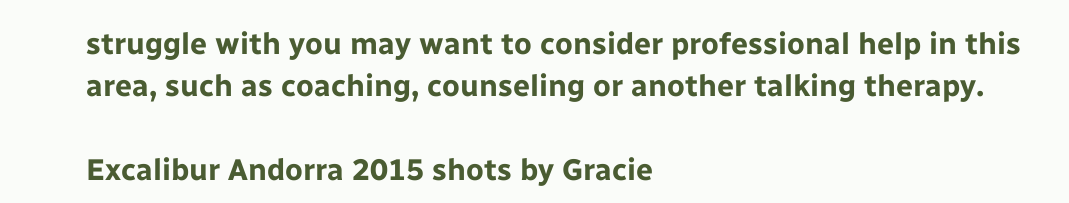struggle with you may want to consider professional help in this area, such as coaching, counseling or another talking therapy.

Excalibur Andorra 2015 shots by Gracie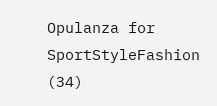Opulanza for SportStyleFashion (34)